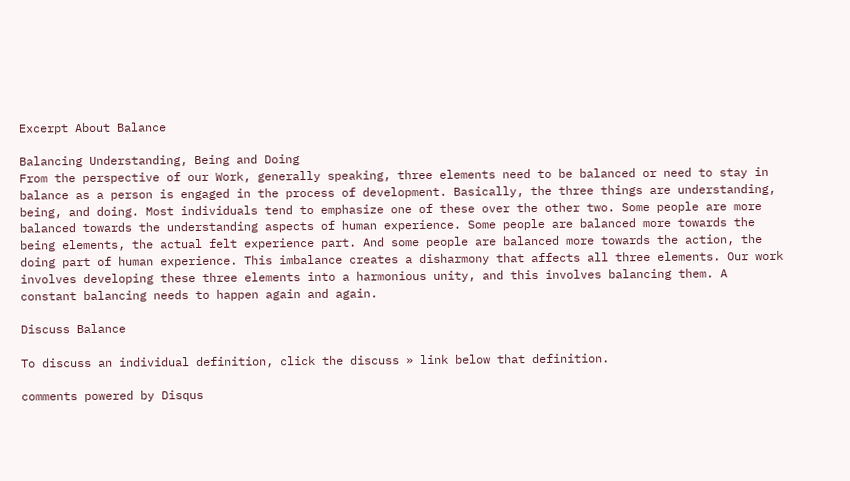Excerpt About Balance

Balancing Understanding, Being and Doing
From the perspective of our Work, generally speaking, three elements need to be balanced or need to stay in balance as a person is engaged in the process of development. Basically, the three things are understanding, being, and doing. Most individuals tend to emphasize one of these over the other two. Some people are more balanced towards the understanding aspects of human experience. Some people are balanced more towards the being elements, the actual felt experience part. And some people are balanced more towards the action, the doing part of human experience. This imbalance creates a disharmony that affects all three elements. Our work involves developing these three elements into a harmonious unity, and this involves balancing them. A constant balancing needs to happen again and again.

Discuss Balance

To discuss an individual definition, click the discuss » link below that definition.

comments powered by Disqus